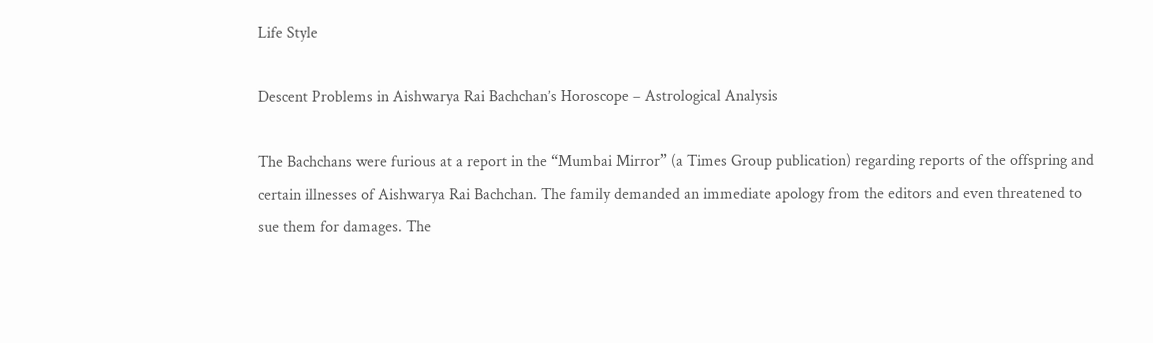Life Style

Descent Problems in Aishwarya Rai Bachchan’s Horoscope – Astrological Analysis

The Bachchans were furious at a report in the “Mumbai Mirror” (a Times Group publication) regarding reports of the offspring and certain illnesses of Aishwarya Rai Bachchan. The family demanded an immediate apology from the editors and even threatened to sue them for damages. The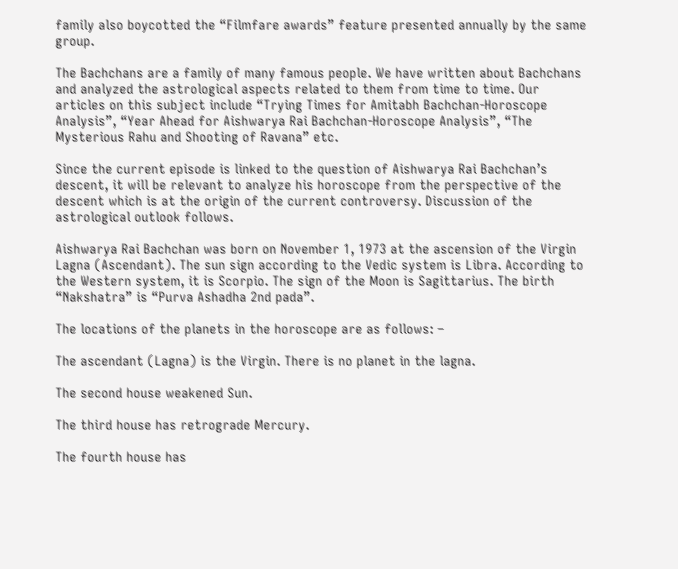family also boycotted the “Filmfare awards” feature presented annually by the same group.

The Bachchans are a family of many famous people. We have written about Bachchans and analyzed the astrological aspects related to them from time to time. Our articles on this subject include “Trying Times for Amitabh Bachchan-Horoscope Analysis”, “Year Ahead for Aishwarya Rai Bachchan-Horoscope Analysis”, “The Mysterious Rahu and Shooting of Ravana” etc.

Since the current episode is linked to the question of Aishwarya Rai Bachchan’s descent, it will be relevant to analyze his horoscope from the perspective of the descent which is at the origin of the current controversy. Discussion of the astrological outlook follows.

Aishwarya Rai Bachchan was born on November 1, 1973 at the ascension of the Virgin Lagna (Ascendant). The sun sign according to the Vedic system is Libra. According to the Western system, it is Scorpio. The sign of the Moon is Sagittarius. The birth “Nakshatra” is “Purva Ashadha 2nd pada”.

The locations of the planets in the horoscope are as follows: –

The ascendant (Lagna) is the Virgin. There is no planet in the lagna.

The second house weakened Sun.

The third house has retrograde Mercury.

The fourth house has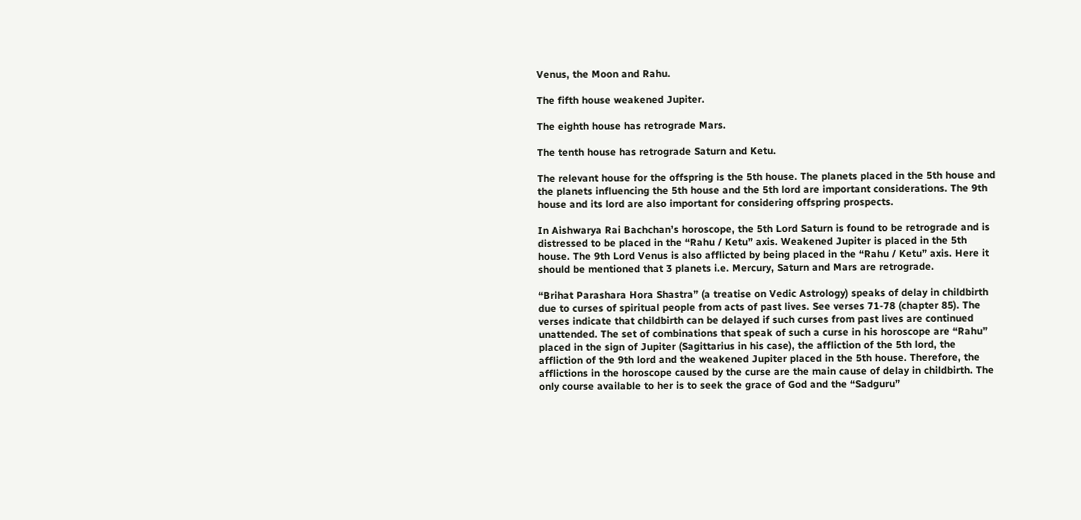Venus, the Moon and Rahu.

The fifth house weakened Jupiter.

The eighth house has retrograde Mars.

The tenth house has retrograde Saturn and Ketu.

The relevant house for the offspring is the 5th house. The planets placed in the 5th house and the planets influencing the 5th house and the 5th lord are important considerations. The 9th house and its lord are also important for considering offspring prospects.

In Aishwarya Rai Bachchan’s horoscope, the 5th Lord Saturn is found to be retrograde and is distressed to be placed in the “Rahu / Ketu” axis. Weakened Jupiter is placed in the 5th house. The 9th Lord Venus is also afflicted by being placed in the “Rahu / Ketu” axis. Here it should be mentioned that 3 planets i.e. Mercury, Saturn and Mars are retrograde.

“Brihat Parashara Hora Shastra” (a treatise on Vedic Astrology) speaks of delay in childbirth due to curses of spiritual people from acts of past lives. See verses 71-78 (chapter 85). The verses indicate that childbirth can be delayed if such curses from past lives are continued unattended. The set of combinations that speak of such a curse in his horoscope are “Rahu” placed in the sign of Jupiter (Sagittarius in his case), the affliction of the 5th lord, the affliction of the 9th lord and the weakened Jupiter placed in the 5th house. Therefore, the afflictions in the horoscope caused by the curse are the main cause of delay in childbirth. The only course available to her is to seek the grace of God and the “Sadguru”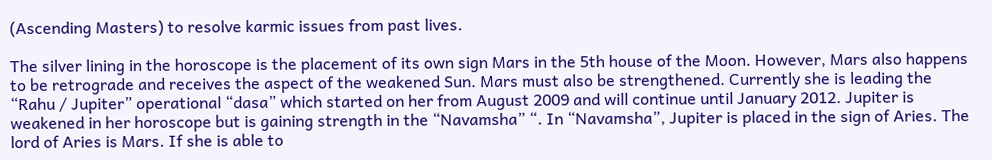(Ascending Masters) to resolve karmic issues from past lives.

The silver lining in the horoscope is the placement of its own sign Mars in the 5th house of the Moon. However, Mars also happens to be retrograde and receives the aspect of the weakened Sun. Mars must also be strengthened. Currently she is leading the “Rahu / Jupiter” operational “dasa” which started on her from August 2009 and will continue until January 2012. Jupiter is weakened in her horoscope but is gaining strength in the “Navamsha” “. In “Navamsha”, Jupiter is placed in the sign of Aries. The lord of Aries is Mars. If she is able to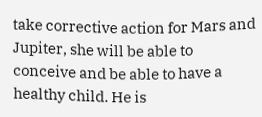take corrective action for Mars and Jupiter, she will be able to conceive and be able to have a healthy child. He is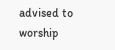advised to worship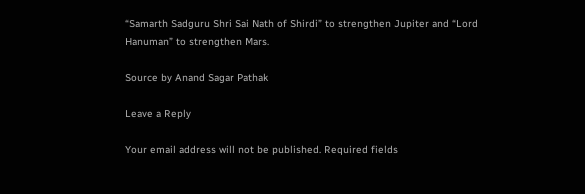“Samarth Sadguru Shri Sai Nath of Shirdi” to strengthen Jupiter and “Lord Hanuman” to strengthen Mars.

Source by Anand Sagar Pathak

Leave a Reply

Your email address will not be published. Required fields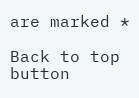are marked *

Back to top button